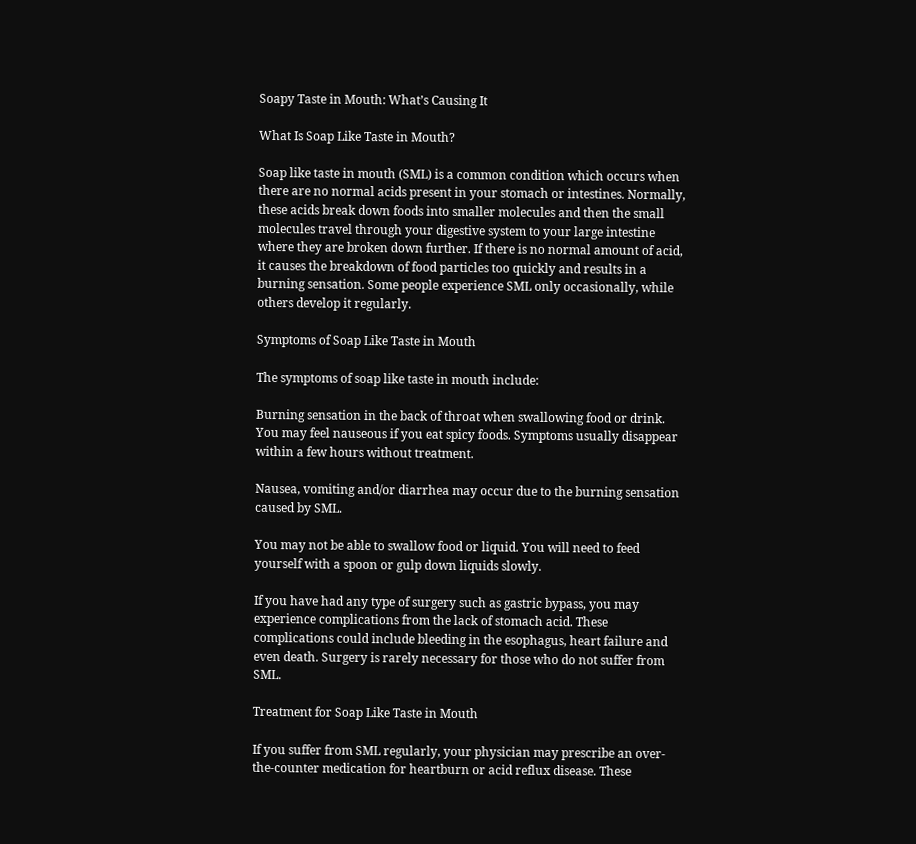Soapy Taste in Mouth: What’s Causing It

What Is Soap Like Taste in Mouth?

Soap like taste in mouth (SML) is a common condition which occurs when there are no normal acids present in your stomach or intestines. Normally, these acids break down foods into smaller molecules and then the small molecules travel through your digestive system to your large intestine where they are broken down further. If there is no normal amount of acid, it causes the breakdown of food particles too quickly and results in a burning sensation. Some people experience SML only occasionally, while others develop it regularly.

Symptoms of Soap Like Taste in Mouth

The symptoms of soap like taste in mouth include:

Burning sensation in the back of throat when swallowing food or drink. You may feel nauseous if you eat spicy foods. Symptoms usually disappear within a few hours without treatment.

Nausea, vomiting and/or diarrhea may occur due to the burning sensation caused by SML.

You may not be able to swallow food or liquid. You will need to feed yourself with a spoon or gulp down liquids slowly.

If you have had any type of surgery such as gastric bypass, you may experience complications from the lack of stomach acid. These complications could include bleeding in the esophagus, heart failure and even death. Surgery is rarely necessary for those who do not suffer from SML.

Treatment for Soap Like Taste in Mouth

If you suffer from SML regularly, your physician may prescribe an over-the-counter medication for heartburn or acid reflux disease. These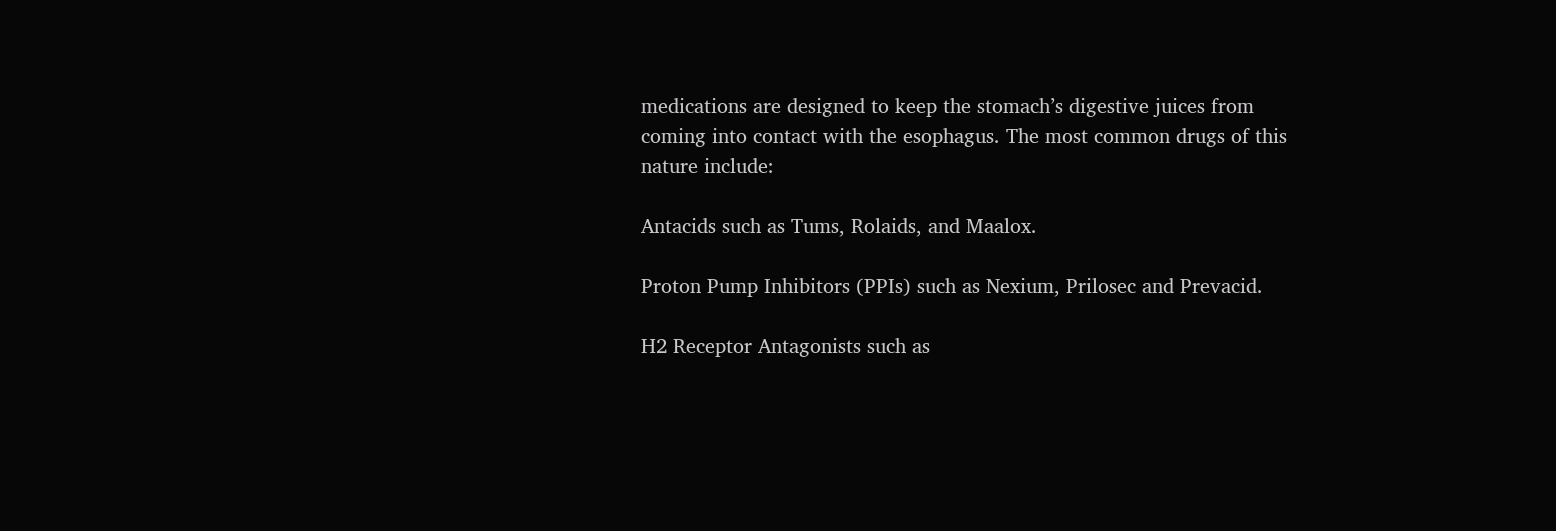medications are designed to keep the stomach’s digestive juices from coming into contact with the esophagus. The most common drugs of this nature include:

Antacids such as Tums, Rolaids, and Maalox.

Proton Pump Inhibitors (PPIs) such as Nexium, Prilosec and Prevacid.

H2 Receptor Antagonists such as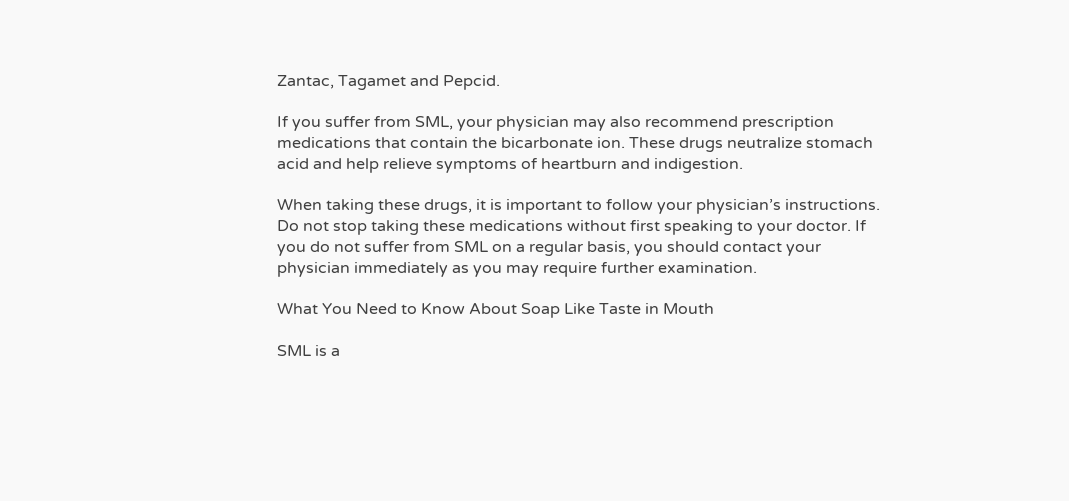Zantac, Tagamet and Pepcid.

If you suffer from SML, your physician may also recommend prescription medications that contain the bicarbonate ion. These drugs neutralize stomach acid and help relieve symptoms of heartburn and indigestion.

When taking these drugs, it is important to follow your physician’s instructions. Do not stop taking these medications without first speaking to your doctor. If you do not suffer from SML on a regular basis, you should contact your physician immediately as you may require further examination.

What You Need to Know About Soap Like Taste in Mouth

SML is a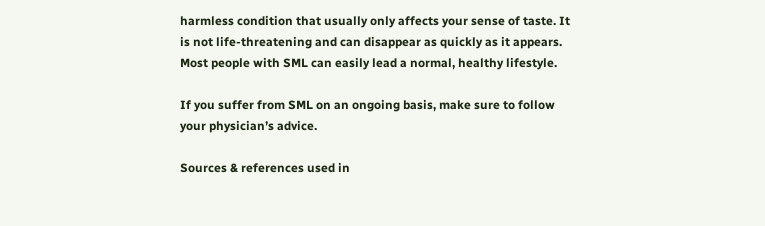harmless condition that usually only affects your sense of taste. It is not life-threatening and can disappear as quickly as it appears. Most people with SML can easily lead a normal, healthy lifestyle.

If you suffer from SML on an ongoing basis, make sure to follow your physician’s advice.

Sources & references used in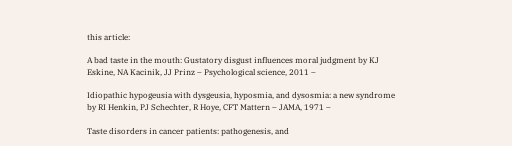this article:

A bad taste in the mouth: Gustatory disgust influences moral judgment by KJ Eskine, NA Kacinik, JJ Prinz – Psychological science, 2011 –

Idiopathic hypogeusia with dysgeusia, hyposmia, and dysosmia: a new syndrome by RI Henkin, PJ Schechter, R Hoye, CFT Mattern – JAMA, 1971 –

Taste disorders in cancer patients: pathogenesis, and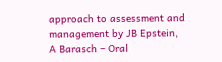approach to assessment and management by JB Epstein, A Barasch – Oral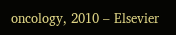oncology, 2010 – Elsevier